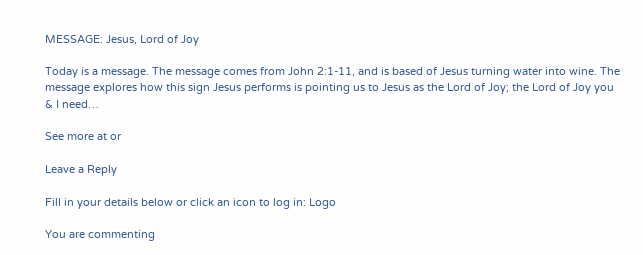MESSAGE: Jesus, Lord of Joy

Today is a message. The message comes from John 2:1-11, and is based of Jesus turning water into wine. The message explores how this sign Jesus performs is pointing us to Jesus as the Lord of Joy; the Lord of Joy you & I need…

See more at or

Leave a Reply

Fill in your details below or click an icon to log in: Logo

You are commenting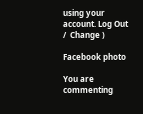using your account. Log Out /  Change )

Facebook photo

You are commenting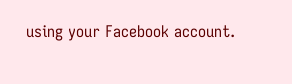using your Facebook account.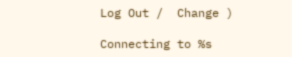Log Out /  Change )

Connecting to %s